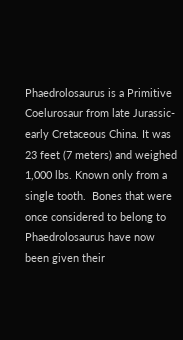Phaedrolosaurus is a Primitive Coelurosaur from late Jurassic-early Cretaceous China. It was 23 feet (7 meters) and weighed 1,000 lbs. Known only from a single tooth.  Bones that were once considered to belong to Phaedrolosaurus have now been given their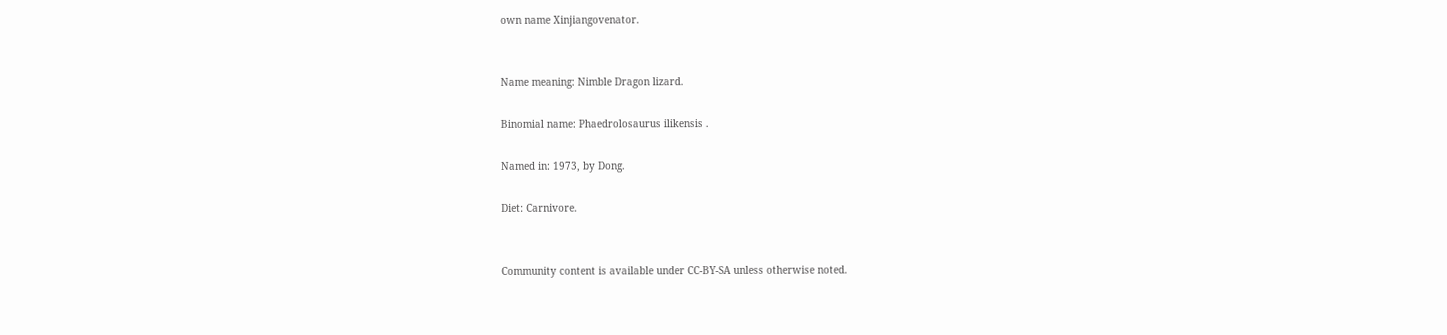own name Xinjiangovenator.


Name meaning: Nimble Dragon lizard.

Binomial name: Phaedrolosaurus ilikensis .

Named in: 1973, by Dong.

Diet: Carnivore.


Community content is available under CC-BY-SA unless otherwise noted.